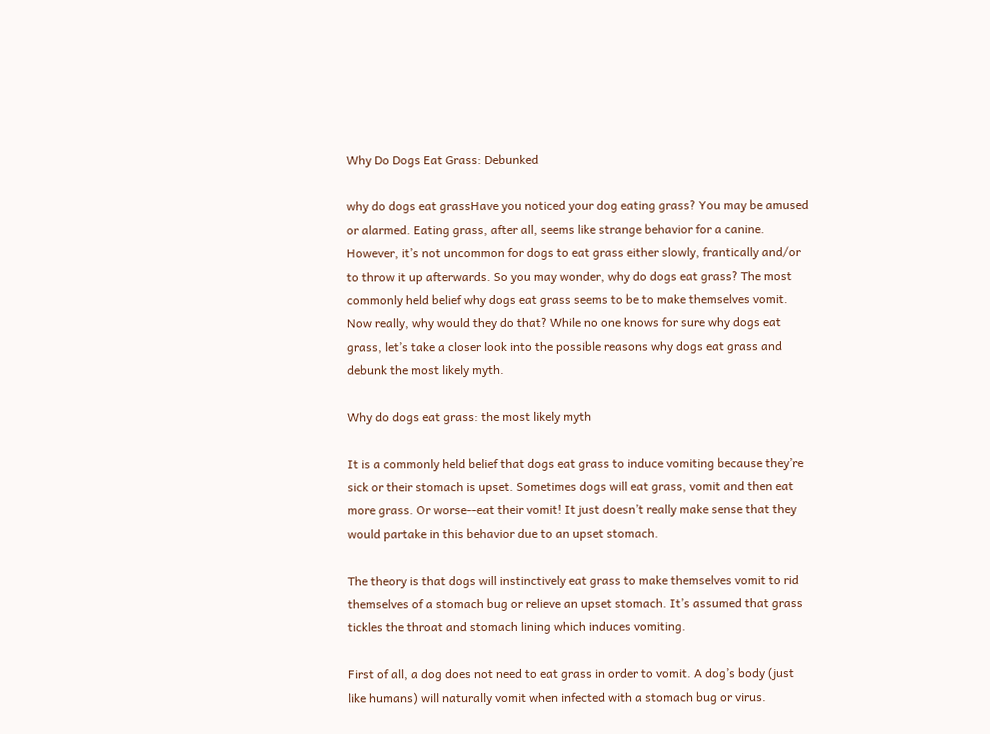Why Do Dogs Eat Grass: Debunked

why do dogs eat grassHave you noticed your dog eating grass? You may be amused or alarmed. Eating grass, after all, seems like strange behavior for a canine. However, it’s not uncommon for dogs to eat grass either slowly, frantically and/or to throw it up afterwards. So you may wonder, why do dogs eat grass? The most commonly held belief why dogs eat grass seems to be to make themselves vomit. Now really, why would they do that? While no one knows for sure why dogs eat grass, let’s take a closer look into the possible reasons why dogs eat grass and debunk the most likely myth.

Why do dogs eat grass: the most likely myth

It is a commonly held belief that dogs eat grass to induce vomiting because they’re sick or their stomach is upset. Sometimes dogs will eat grass, vomit and then eat more grass. Or worse--eat their vomit! It just doesn’t really make sense that they would partake in this behavior due to an upset stomach.

The theory is that dogs will instinctively eat grass to make themselves vomit to rid themselves of a stomach bug or relieve an upset stomach. It’s assumed that grass tickles the throat and stomach lining which induces vomiting.

First of all, a dog does not need to eat grass in order to vomit. A dog’s body (just like humans) will naturally vomit when infected with a stomach bug or virus.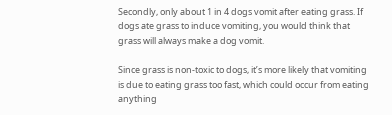Secondly, only about 1 in 4 dogs vomit after eating grass. If dogs ate grass to induce vomiting, you would think that grass will always make a dog vomit.

Since grass is non-toxic to dogs, it’s more likely that vomiting is due to eating grass too fast, which could occur from eating anything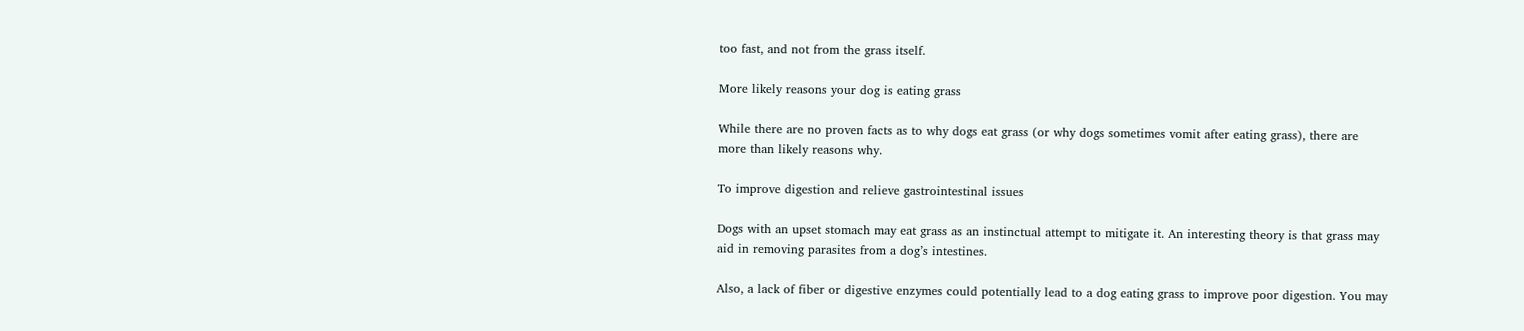too fast, and not from the grass itself.

More likely reasons your dog is eating grass

While there are no proven facts as to why dogs eat grass (or why dogs sometimes vomit after eating grass), there are more than likely reasons why.

To improve digestion and relieve gastrointestinal issues

Dogs with an upset stomach may eat grass as an instinctual attempt to mitigate it. An interesting theory is that grass may aid in removing parasites from a dog’s intestines.

Also, a lack of fiber or digestive enzymes could potentially lead to a dog eating grass to improve poor digestion. You may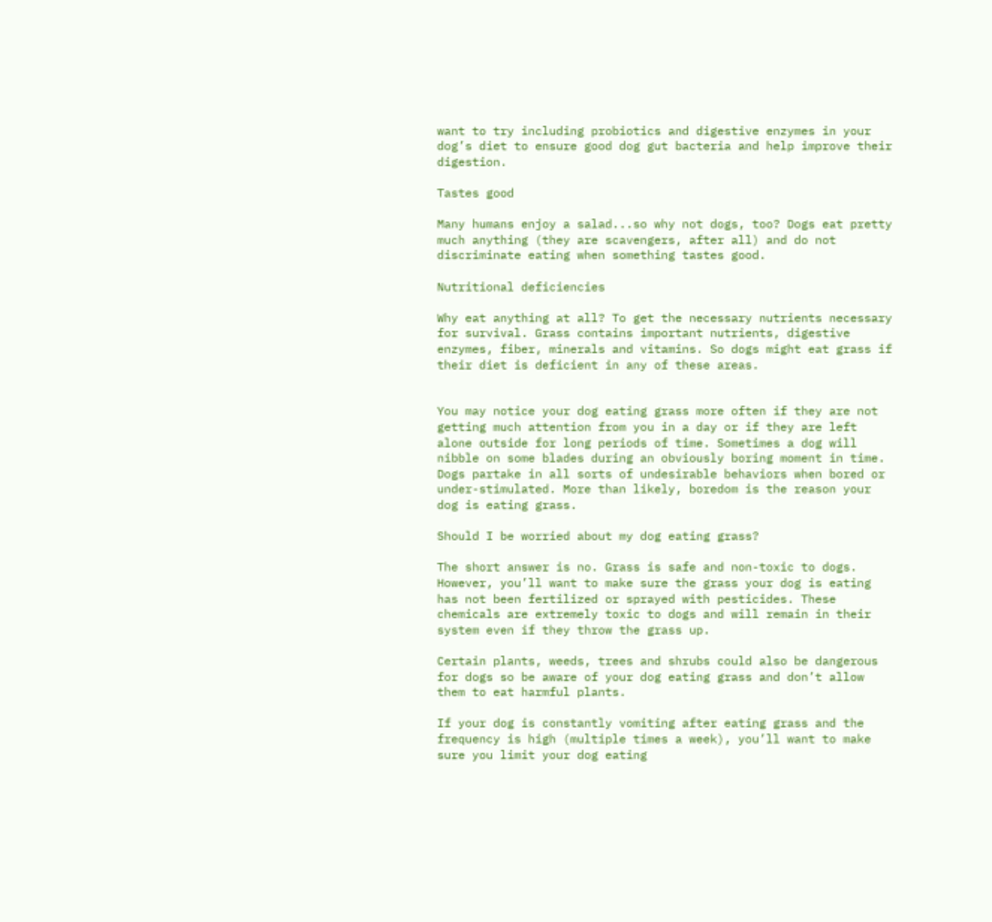want to try including probiotics and digestive enzymes in your dog’s diet to ensure good dog gut bacteria and help improve their digestion.

Tastes good

Many humans enjoy a salad...so why not dogs, too? Dogs eat pretty much anything (they are scavengers, after all) and do not discriminate eating when something tastes good.

Nutritional deficiencies

Why eat anything at all? To get the necessary nutrients necessary for survival. Grass contains important nutrients, digestive enzymes, fiber, minerals and vitamins. So dogs might eat grass if their diet is deficient in any of these areas.


You may notice your dog eating grass more often if they are not getting much attention from you in a day or if they are left alone outside for long periods of time. Sometimes a dog will nibble on some blades during an obviously boring moment in time. Dogs partake in all sorts of undesirable behaviors when bored or under-stimulated. More than likely, boredom is the reason your dog is eating grass.

Should I be worried about my dog eating grass?

The short answer is no. Grass is safe and non-toxic to dogs. However, you’ll want to make sure the grass your dog is eating has not been fertilized or sprayed with pesticides. These chemicals are extremely toxic to dogs and will remain in their system even if they throw the grass up.

Certain plants, weeds, trees and shrubs could also be dangerous for dogs so be aware of your dog eating grass and don’t allow them to eat harmful plants.

If your dog is constantly vomiting after eating grass and the frequency is high (multiple times a week), you’ll want to make sure you limit your dog eating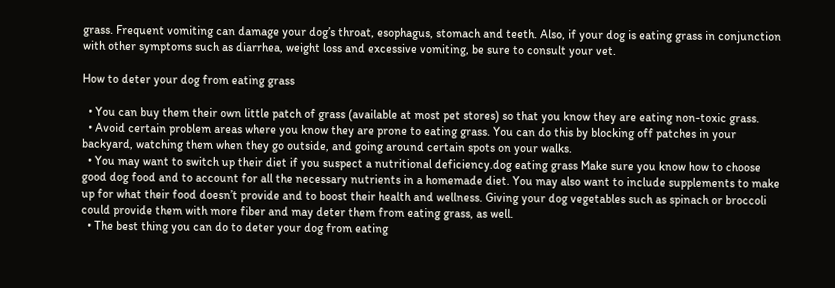grass. Frequent vomiting can damage your dog’s throat, esophagus, stomach and teeth. Also, if your dog is eating grass in conjunction with other symptoms such as diarrhea, weight loss and excessive vomiting, be sure to consult your vet.

How to deter your dog from eating grass

  • You can buy them their own little patch of grass (available at most pet stores) so that you know they are eating non-toxic grass.
  • Avoid certain problem areas where you know they are prone to eating grass. You can do this by blocking off patches in your backyard, watching them when they go outside, and going around certain spots on your walks.
  • You may want to switch up their diet if you suspect a nutritional deficiency.dog eating grass Make sure you know how to choose good dog food and to account for all the necessary nutrients in a homemade diet. You may also want to include supplements to make up for what their food doesn’t provide and to boost their health and wellness. Giving your dog vegetables such as spinach or broccoli could provide them with more fiber and may deter them from eating grass, as well.
  • The best thing you can do to deter your dog from eating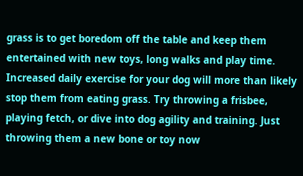grass is to get boredom off the table and keep them entertained with new toys, long walks and play time. Increased daily exercise for your dog will more than likely stop them from eating grass. Try throwing a frisbee, playing fetch, or dive into dog agility and training. Just throwing them a new bone or toy now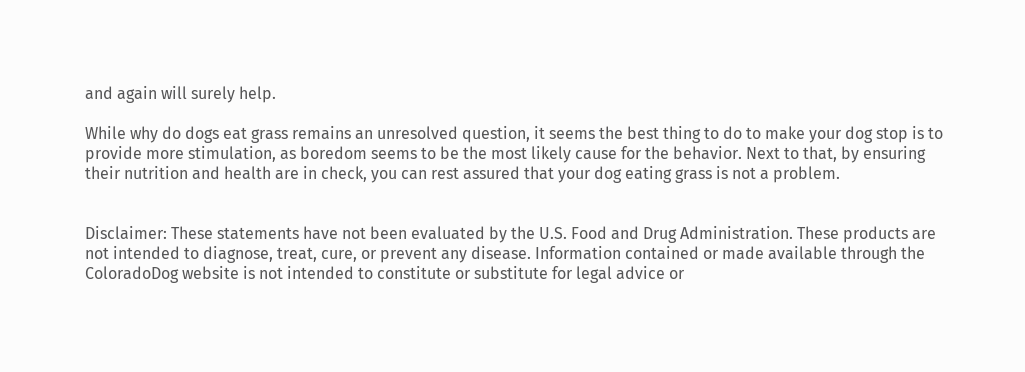and again will surely help.

While why do dogs eat grass remains an unresolved question, it seems the best thing to do to make your dog stop is to provide more stimulation, as boredom seems to be the most likely cause for the behavior. Next to that, by ensuring their nutrition and health are in check, you can rest assured that your dog eating grass is not a problem.


Disclaimer: These statements have not been evaluated by the U.S. Food and Drug Administration. These products are not intended to diagnose, treat, cure, or prevent any disease. Information contained or made available through the ColoradoDog website is not intended to constitute or substitute for legal advice or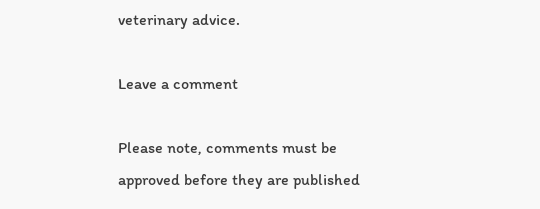veterinary advice.

Leave a comment

Please note, comments must be approved before they are published